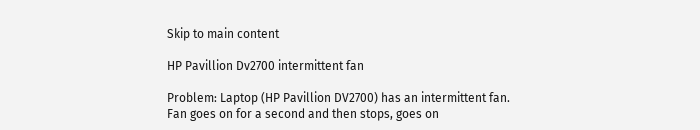Skip to main content

HP Pavillion Dv2700 intermittent fan

Problem: Laptop (HP Pavillion DV2700) has an intermittent fan. Fan goes on for a second and then stops, goes on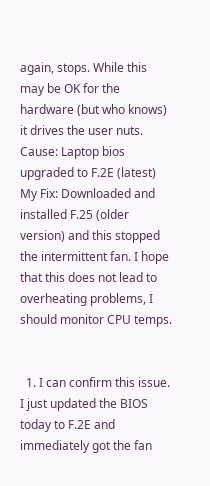again, stops. While this may be OK for the hardware (but who knows) it drives the user nuts.
Cause: Laptop bios upgraded to F.2E (latest)
My Fix: Downloaded and installed F.25 (older version) and this stopped the intermittent fan. I hope that this does not lead to overheating problems, I should monitor CPU temps.


  1. I can confirm this issue. I just updated the BIOS today to F.2E and immediately got the fan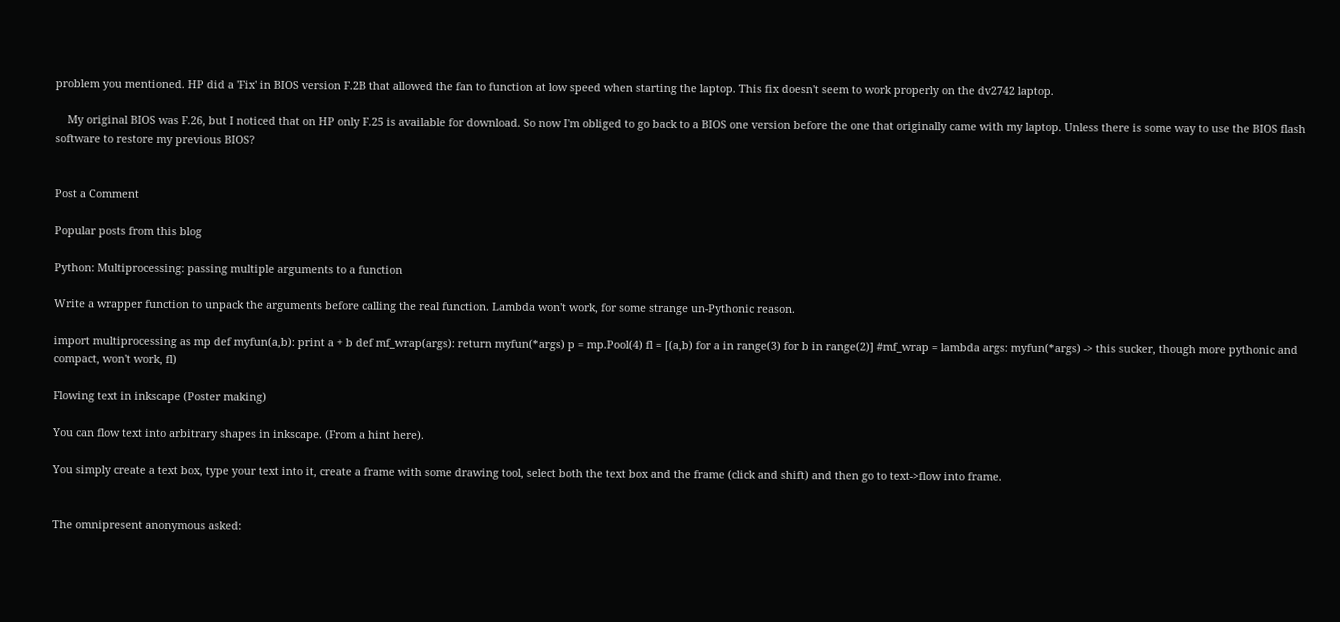problem you mentioned. HP did a 'Fix' in BIOS version F.2B that allowed the fan to function at low speed when starting the laptop. This fix doesn't seem to work properly on the dv2742 laptop.

    My original BIOS was F.26, but I noticed that on HP only F.25 is available for download. So now I'm obliged to go back to a BIOS one version before the one that originally came with my laptop. Unless there is some way to use the BIOS flash software to restore my previous BIOS?


Post a Comment

Popular posts from this blog

Python: Multiprocessing: passing multiple arguments to a function

Write a wrapper function to unpack the arguments before calling the real function. Lambda won't work, for some strange un-Pythonic reason.

import multiprocessing as mp def myfun(a,b): print a + b def mf_wrap(args): return myfun(*args) p = mp.Pool(4) fl = [(a,b) for a in range(3) for b in range(2)] #mf_wrap = lambda args: myfun(*args) -> this sucker, though more pythonic and compact, won't work, fl)

Flowing text in inkscape (Poster making)

You can flow text into arbitrary shapes in inkscape. (From a hint here).

You simply create a text box, type your text into it, create a frame with some drawing tool, select both the text box and the frame (click and shift) and then go to text->flow into frame.


The omnipresent anonymous asked: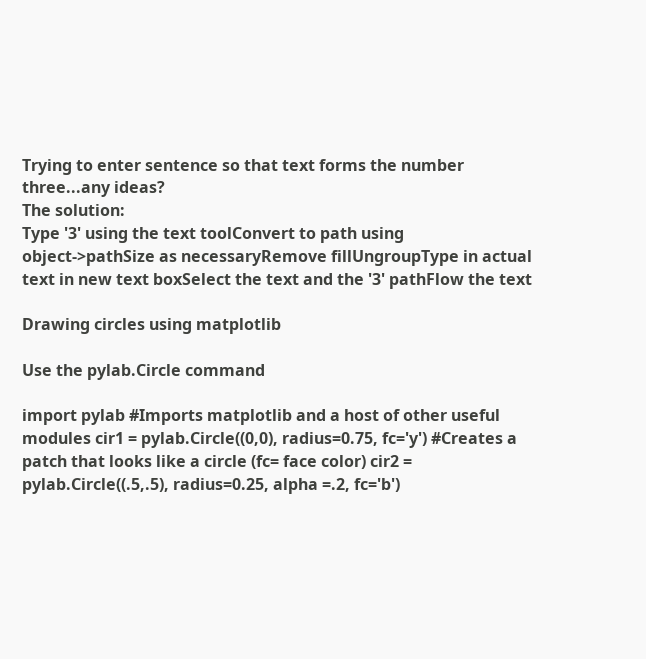Trying to enter sentence so that text forms the number three...any ideas?
The solution:
Type '3' using the text toolConvert to path using object->pathSize as necessaryRemove fillUngroupType in actual text in new text boxSelect the text and the '3' pathFlow the text

Drawing circles using matplotlib

Use the pylab.Circle command

import pylab #Imports matplotlib and a host of other useful modules cir1 = pylab.Circle((0,0), radius=0.75, fc='y') #Creates a patch that looks like a circle (fc= face color) cir2 = pylab.Circle((.5,.5), radius=0.25, alpha =.2, fc='b')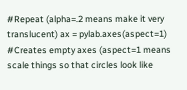#Repeat (alpha=.2 means make it very translucent) ax = pylab.axes(aspect=1) #Creates empty axes (aspect=1 means scale things so that circles look like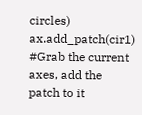circles) ax.add_patch(cir1) #Grab the current axes, add the patch to it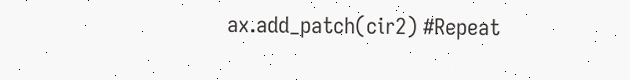ax.add_patch(cir2) #Repeat